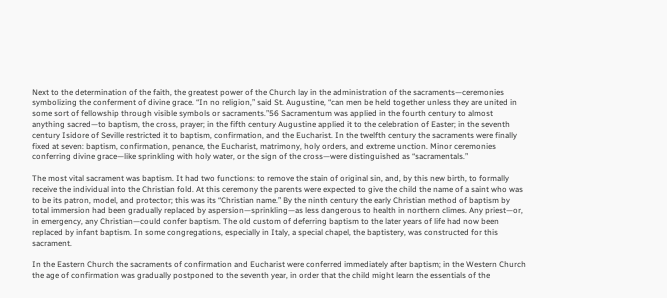Next to the determination of the faith, the greatest power of the Church lay in the administration of the sacraments—ceremonies symbolizing the conferment of divine grace. “In no religion,” said St. Augustine, “can men be held together unless they are united in some sort of fellowship through visible symbols or sacraments.”56 Sacramentum was applied in the fourth century to almost anything sacred—to baptism, the cross, prayer; in the fifth century Augustine applied it to the celebration of Easter; in the seventh century Isidore of Seville restricted it to baptism, confirmation, and the Eucharist. In the twelfth century the sacraments were finally fixed at seven: baptism, confirmation, penance, the Eucharist, matrimony, holy orders, and extreme unction. Minor ceremonies conferring divine grace—like sprinkling with holy water, or the sign of the cross—were distinguished as “sacramentals.”

The most vital sacrament was baptism. It had two functions: to remove the stain of original sin, and, by this new birth, to formally receive the individual into the Christian fold. At this ceremony the parents were expected to give the child the name of a saint who was to be its patron, model, and protector; this was its “Christian name.” By the ninth century the early Christian method of baptism by total immersion had been gradually replaced by aspersion—sprinkling—as less dangerous to health in northern climes. Any priest—or, in emergency, any Christian—could confer baptism. The old custom of deferring baptism to the later years of life had now been replaced by infant baptism. In some congregations, especially in Italy, a special chapel, the baptistery, was constructed for this sacrament.

In the Eastern Church the sacraments of confirmation and Eucharist were conferred immediately after baptism; in the Western Church the age of confirmation was gradually postponed to the seventh year, in order that the child might learn the essentials of the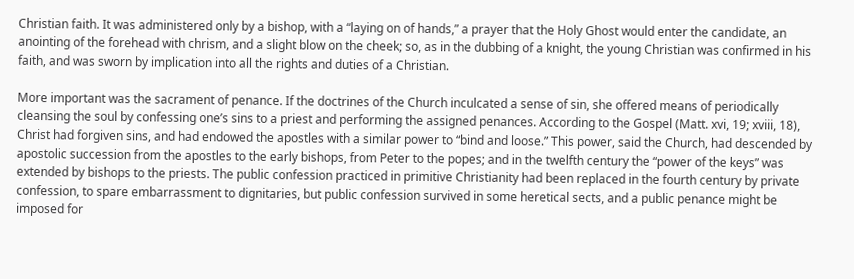Christian faith. It was administered only by a bishop, with a “laying on of hands,” a prayer that the Holy Ghost would enter the candidate, an anointing of the forehead with chrism, and a slight blow on the cheek; so, as in the dubbing of a knight, the young Christian was confirmed in his faith, and was sworn by implication into all the rights and duties of a Christian.

More important was the sacrament of penance. If the doctrines of the Church inculcated a sense of sin, she offered means of periodically cleansing the soul by confessing one’s sins to a priest and performing the assigned penances. According to the Gospel (Matt. xvi, 19; xviii, 18), Christ had forgiven sins, and had endowed the apostles with a similar power to “bind and loose.” This power, said the Church, had descended by apostolic succession from the apostles to the early bishops, from Peter to the popes; and in the twelfth century the “power of the keys” was extended by bishops to the priests. The public confession practiced in primitive Christianity had been replaced in the fourth century by private confession, to spare embarrassment to dignitaries, but public confession survived in some heretical sects, and a public penance might be imposed for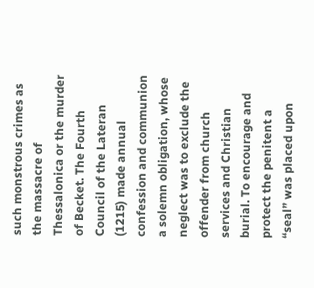such monstrous crimes as the massacre of Thessalonica or the murder of Becket. The Fourth Council of the Lateran (1215) made annual confession and communion a solemn obligation, whose neglect was to exclude the offender from church services and Christian burial. To encourage and protect the penitent a “seal” was placed upon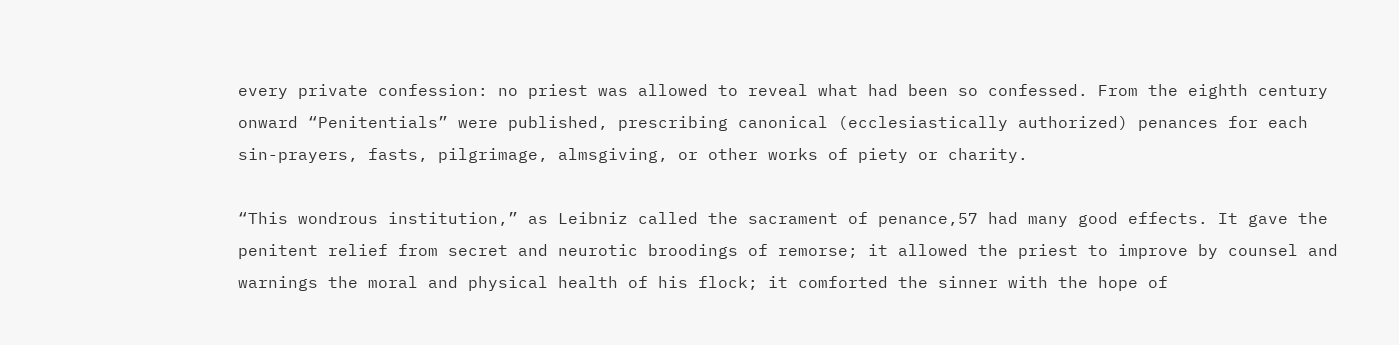every private confession: no priest was allowed to reveal what had been so confessed. From the eighth century onward “Penitentials” were published, prescribing canonical (ecclesiastically authorized) penances for each sin-prayers, fasts, pilgrimage, almsgiving, or other works of piety or charity.

“This wondrous institution,” as Leibniz called the sacrament of penance,57 had many good effects. It gave the penitent relief from secret and neurotic broodings of remorse; it allowed the priest to improve by counsel and warnings the moral and physical health of his flock; it comforted the sinner with the hope of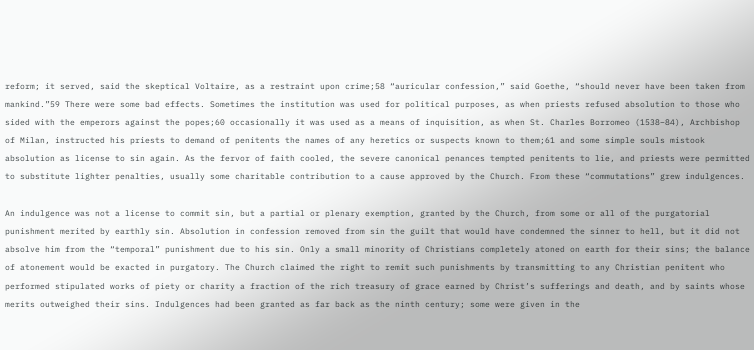reform; it served, said the skeptical Voltaire, as a restraint upon crime;58 “auricular confession,” said Goethe, “should never have been taken from mankind.”59 There were some bad effects. Sometimes the institution was used for political purposes, as when priests refused absolution to those who sided with the emperors against the popes;60 occasionally it was used as a means of inquisition, as when St. Charles Borromeo (1538–84), Archbishop of Milan, instructed his priests to demand of penitents the names of any heretics or suspects known to them;61 and some simple souls mistook absolution as license to sin again. As the fervor of faith cooled, the severe canonical penances tempted penitents to lie, and priests were permitted to substitute lighter penalties, usually some charitable contribution to a cause approved by the Church. From these “commutations” grew indulgences.

An indulgence was not a license to commit sin, but a partial or plenary exemption, granted by the Church, from some or all of the purgatorial punishment merited by earthly sin. Absolution in confession removed from sin the guilt that would have condemned the sinner to hell, but it did not absolve him from the “temporal” punishment due to his sin. Only a small minority of Christians completely atoned on earth for their sins; the balance of atonement would be exacted in purgatory. The Church claimed the right to remit such punishments by transmitting to any Christian penitent who performed stipulated works of piety or charity a fraction of the rich treasury of grace earned by Christ’s sufferings and death, and by saints whose merits outweighed their sins. Indulgences had been granted as far back as the ninth century; some were given in the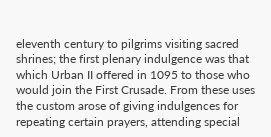eleventh century to pilgrims visiting sacred shrines; the first plenary indulgence was that which Urban II offered in 1095 to those who would join the First Crusade. From these uses the custom arose of giving indulgences for repeating certain prayers, attending special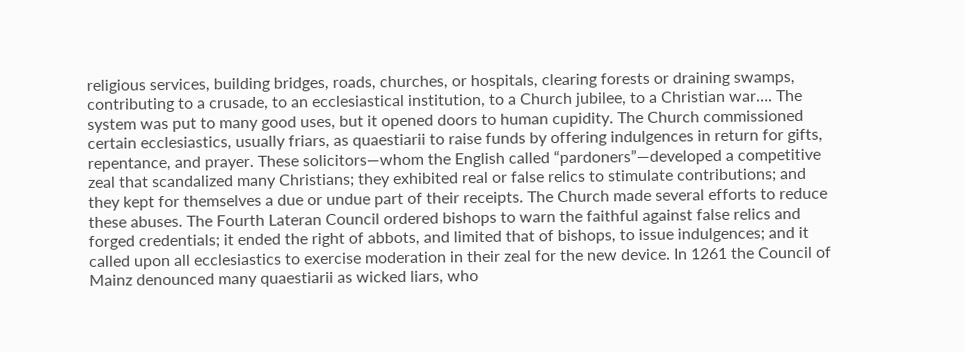religious services, building bridges, roads, churches, or hospitals, clearing forests or draining swamps, contributing to a crusade, to an ecclesiastical institution, to a Church jubilee, to a Christian war…. The system was put to many good uses, but it opened doors to human cupidity. The Church commissioned certain ecclesiastics, usually friars, as quaestiarii to raise funds by offering indulgences in return for gifts, repentance, and prayer. These solicitors—whom the English called “pardoners”—developed a competitive zeal that scandalized many Christians; they exhibited real or false relics to stimulate contributions; and they kept for themselves a due or undue part of their receipts. The Church made several efforts to reduce these abuses. The Fourth Lateran Council ordered bishops to warn the faithful against false relics and forged credentials; it ended the right of abbots, and limited that of bishops, to issue indulgences; and it called upon all ecclesiastics to exercise moderation in their zeal for the new device. In 1261 the Council of Mainz denounced many quaestiarii as wicked liars, who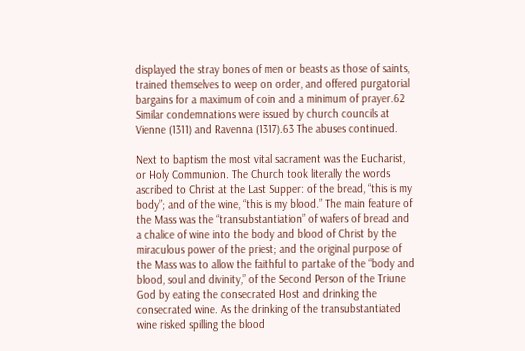displayed the stray bones of men or beasts as those of saints, trained themselves to weep on order, and offered purgatorial bargains for a maximum of coin and a minimum of prayer.62 Similar condemnations were issued by church councils at Vienne (1311) and Ravenna (1317).63 The abuses continued.

Next to baptism the most vital sacrament was the Eucharist, or Holy Communion. The Church took literally the words ascribed to Christ at the Last Supper: of the bread, “this is my body”; and of the wine, “this is my blood.” The main feature of the Mass was the “transubstantiation” of wafers of bread and a chalice of wine into the body and blood of Christ by the miraculous power of the priest; and the original purpose of the Mass was to allow the faithful to partake of the “body and blood, soul and divinity,” of the Second Person of the Triune God by eating the consecrated Host and drinking the consecrated wine. As the drinking of the transubstantiated wine risked spilling the blood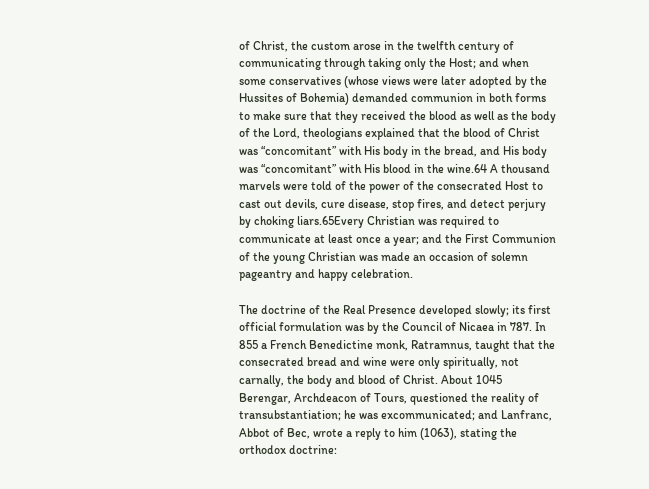of Christ, the custom arose in the twelfth century of communicating through taking only the Host; and when some conservatives (whose views were later adopted by the Hussites of Bohemia) demanded communion in both forms to make sure that they received the blood as well as the body of the Lord, theologians explained that the blood of Christ was “concomitant” with His body in the bread, and His body was “concomitant” with His blood in the wine.64 A thousand marvels were told of the power of the consecrated Host to cast out devils, cure disease, stop fires, and detect perjury by choking liars.65Every Christian was required to communicate at least once a year; and the First Communion of the young Christian was made an occasion of solemn pageantry and happy celebration.

The doctrine of the Real Presence developed slowly; its first official formulation was by the Council of Nicaea in 787. In 855 a French Benedictine monk, Ratramnus, taught that the consecrated bread and wine were only spiritually, not carnally, the body and blood of Christ. About 1045 Berengar, Archdeacon of Tours, questioned the reality of transubstantiation; he was excommunicated; and Lanfranc, Abbot of Bec, wrote a reply to him (1063), stating the orthodox doctrine: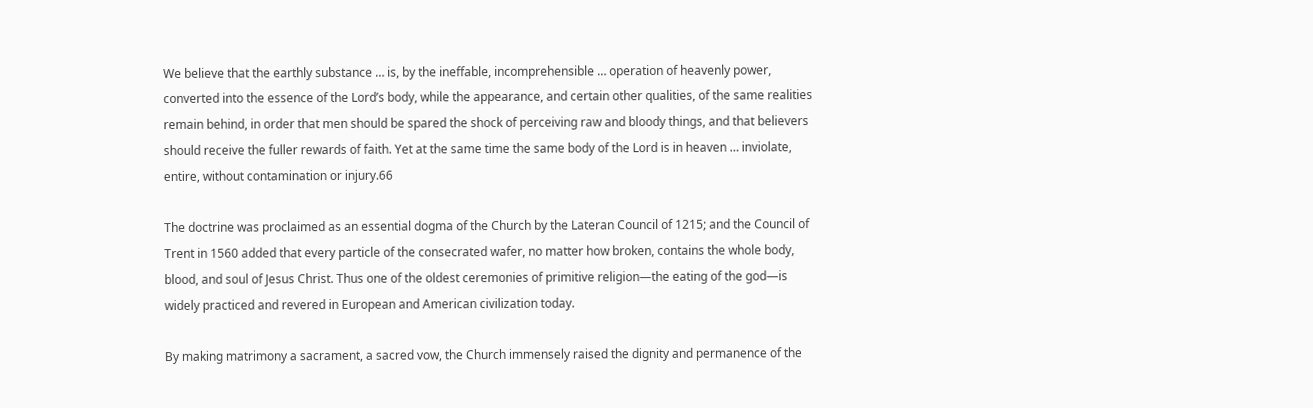We believe that the earthly substance … is, by the ineffable, incomprehensible … operation of heavenly power, converted into the essence of the Lord’s body, while the appearance, and certain other qualities, of the same realities remain behind, in order that men should be spared the shock of perceiving raw and bloody things, and that believers should receive the fuller rewards of faith. Yet at the same time the same body of the Lord is in heaven … inviolate, entire, without contamination or injury.66

The doctrine was proclaimed as an essential dogma of the Church by the Lateran Council of 1215; and the Council of Trent in 1560 added that every particle of the consecrated wafer, no matter how broken, contains the whole body, blood, and soul of Jesus Christ. Thus one of the oldest ceremonies of primitive religion—the eating of the god—is widely practiced and revered in European and American civilization today.

By making matrimony a sacrament, a sacred vow, the Church immensely raised the dignity and permanence of the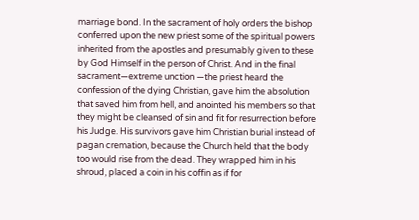marriage bond. In the sacrament of holy orders the bishop conferred upon the new priest some of the spiritual powers inherited from the apostles and presumably given to these by God Himself in the person of Christ. And in the final sacrament—extreme unction —the priest heard the confession of the dying Christian, gave him the absolution that saved him from hell, and anointed his members so that they might be cleansed of sin and fit for resurrection before his Judge. His survivors gave him Christian burial instead of pagan cremation, because the Church held that the body too would rise from the dead. They wrapped him in his shroud, placed a coin in his coffin as if for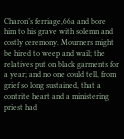Charon’s ferriage,66a and bore him to his grave with solemn and costly ceremony. Mourners might be hired to weep and wail; the relatives put on black garments for a year; and no one could tell, from grief so long sustained, that a contrite heart and a ministering priest had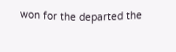won for the departed the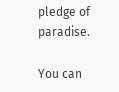pledge of paradise.

You can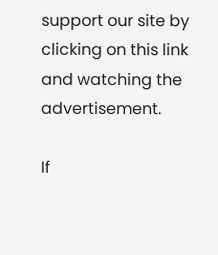support our site by clicking on this link and watching the advertisement.

If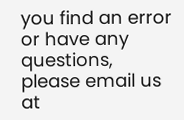you find an error or have any questions, please email us at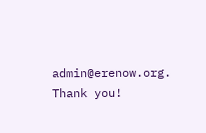admin@erenow.org. Thank you!